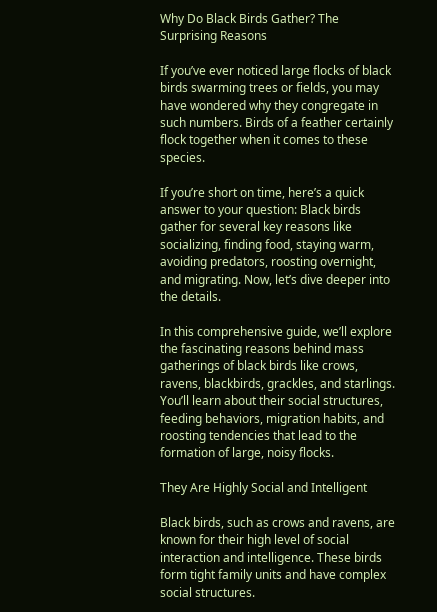Why Do Black Birds Gather? The Surprising Reasons

If you’ve ever noticed large flocks of black birds swarming trees or fields, you may have wondered why they congregate in such numbers. Birds of a feather certainly flock together when it comes to these species.

If you’re short on time, here’s a quick answer to your question: Black birds gather for several key reasons like socializing, finding food, staying warm, avoiding predators, roosting overnight, and migrating. Now, let’s dive deeper into the details.

In this comprehensive guide, we’ll explore the fascinating reasons behind mass gatherings of black birds like crows, ravens, blackbirds, grackles, and starlings. You’ll learn about their social structures, feeding behaviors, migration habits, and roosting tendencies that lead to the formation of large, noisy flocks.

They Are Highly Social and Intelligent

Black birds, such as crows and ravens, are known for their high level of social interaction and intelligence. These birds form tight family units and have complex social structures.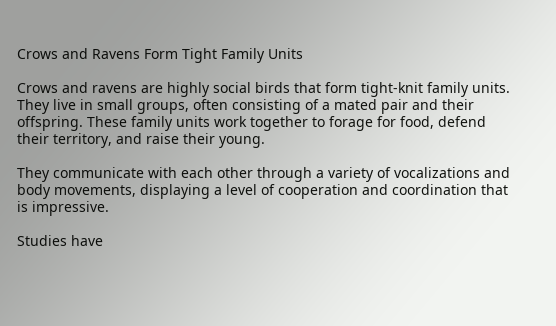Crows and Ravens Form Tight Family Units

Crows and ravens are highly social birds that form tight-knit family units. They live in small groups, often consisting of a mated pair and their offspring. These family units work together to forage for food, defend their territory, and raise their young.

They communicate with each other through a variety of vocalizations and body movements, displaying a level of cooperation and coordination that is impressive.

Studies have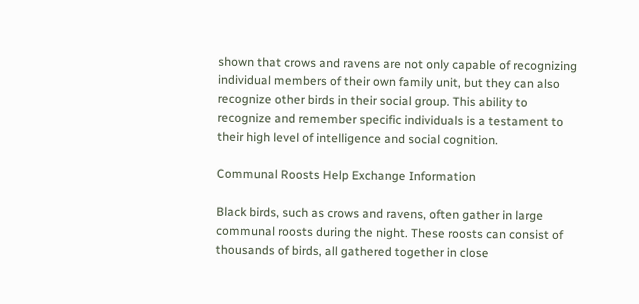shown that crows and ravens are not only capable of recognizing individual members of their own family unit, but they can also recognize other birds in their social group. This ability to recognize and remember specific individuals is a testament to their high level of intelligence and social cognition.

Communal Roosts Help Exchange Information

Black birds, such as crows and ravens, often gather in large communal roosts during the night. These roosts can consist of thousands of birds, all gathered together in close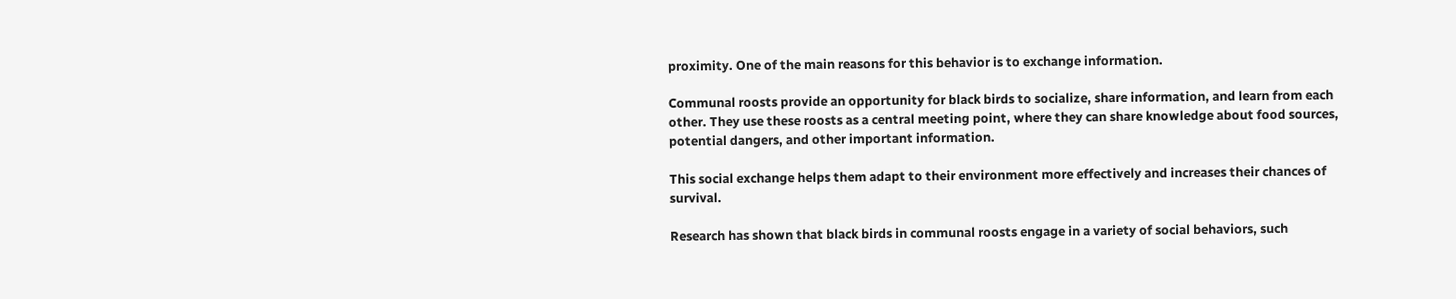proximity. One of the main reasons for this behavior is to exchange information.

Communal roosts provide an opportunity for black birds to socialize, share information, and learn from each other. They use these roosts as a central meeting point, where they can share knowledge about food sources, potential dangers, and other important information.

This social exchange helps them adapt to their environment more effectively and increases their chances of survival.

Research has shown that black birds in communal roosts engage in a variety of social behaviors, such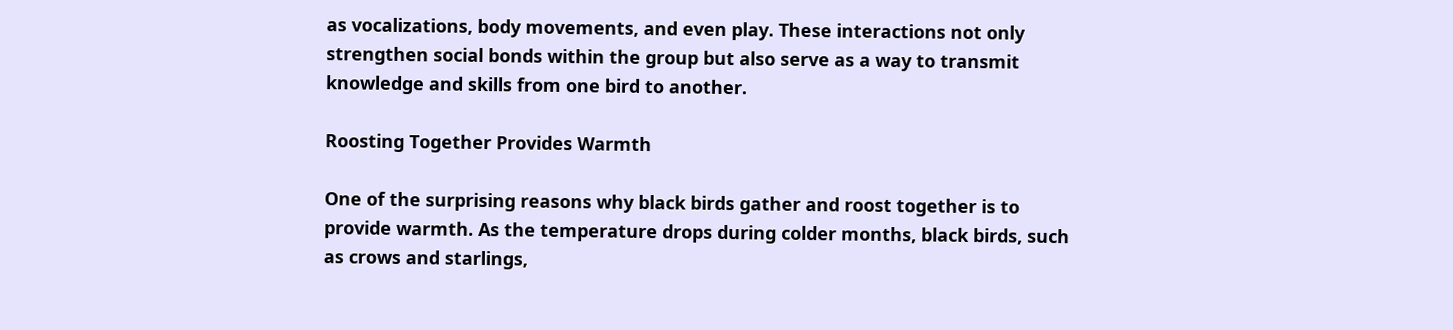as vocalizations, body movements, and even play. These interactions not only strengthen social bonds within the group but also serve as a way to transmit knowledge and skills from one bird to another.

Roosting Together Provides Warmth

One of the surprising reasons why black birds gather and roost together is to provide warmth. As the temperature drops during colder months, black birds, such as crows and starlings,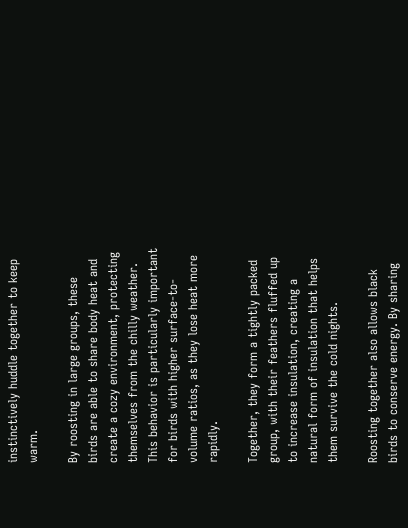instinctively huddle together to keep warm.

By roosting in large groups, these birds are able to share body heat and create a cozy environment, protecting themselves from the chilly weather. This behavior is particularly important for birds with higher surface-to-volume ratios, as they lose heat more rapidly.

Together, they form a tightly packed group, with their feathers fluffed up to increase insulation, creating a natural form of insulation that helps them survive the cold nights.

Roosting together also allows black birds to conserve energy. By sharing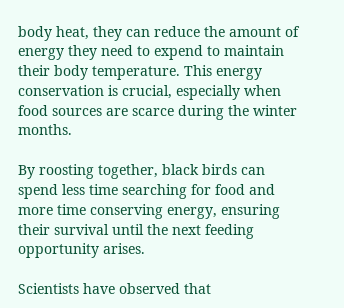body heat, they can reduce the amount of energy they need to expend to maintain their body temperature. This energy conservation is crucial, especially when food sources are scarce during the winter months.

By roosting together, black birds can spend less time searching for food and more time conserving energy, ensuring their survival until the next feeding opportunity arises.

Scientists have observed that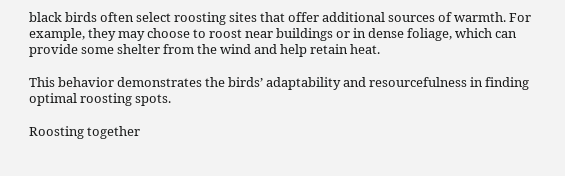black birds often select roosting sites that offer additional sources of warmth. For example, they may choose to roost near buildings or in dense foliage, which can provide some shelter from the wind and help retain heat.

This behavior demonstrates the birds’ adaptability and resourcefulness in finding optimal roosting spots.

Roosting together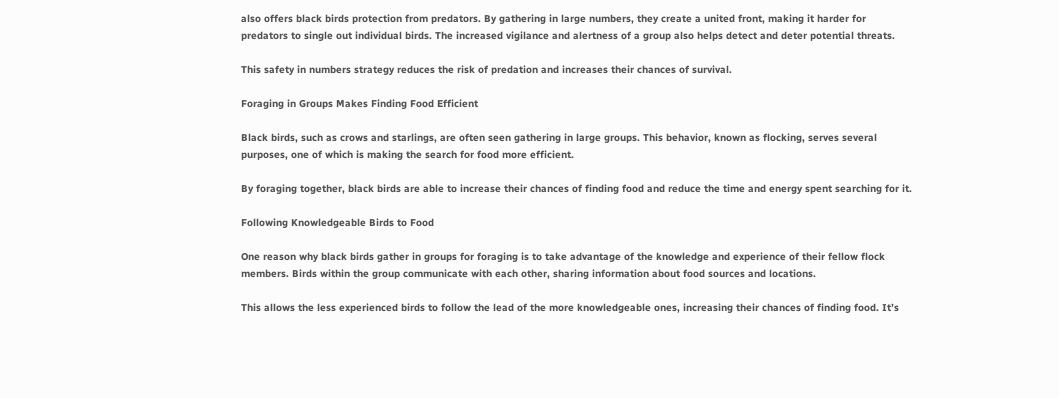also offers black birds protection from predators. By gathering in large numbers, they create a united front, making it harder for predators to single out individual birds. The increased vigilance and alertness of a group also helps detect and deter potential threats.

This safety in numbers strategy reduces the risk of predation and increases their chances of survival.

Foraging in Groups Makes Finding Food Efficient

Black birds, such as crows and starlings, are often seen gathering in large groups. This behavior, known as flocking, serves several purposes, one of which is making the search for food more efficient.

By foraging together, black birds are able to increase their chances of finding food and reduce the time and energy spent searching for it.

Following Knowledgeable Birds to Food

One reason why black birds gather in groups for foraging is to take advantage of the knowledge and experience of their fellow flock members. Birds within the group communicate with each other, sharing information about food sources and locations.

This allows the less experienced birds to follow the lead of the more knowledgeable ones, increasing their chances of finding food. It’s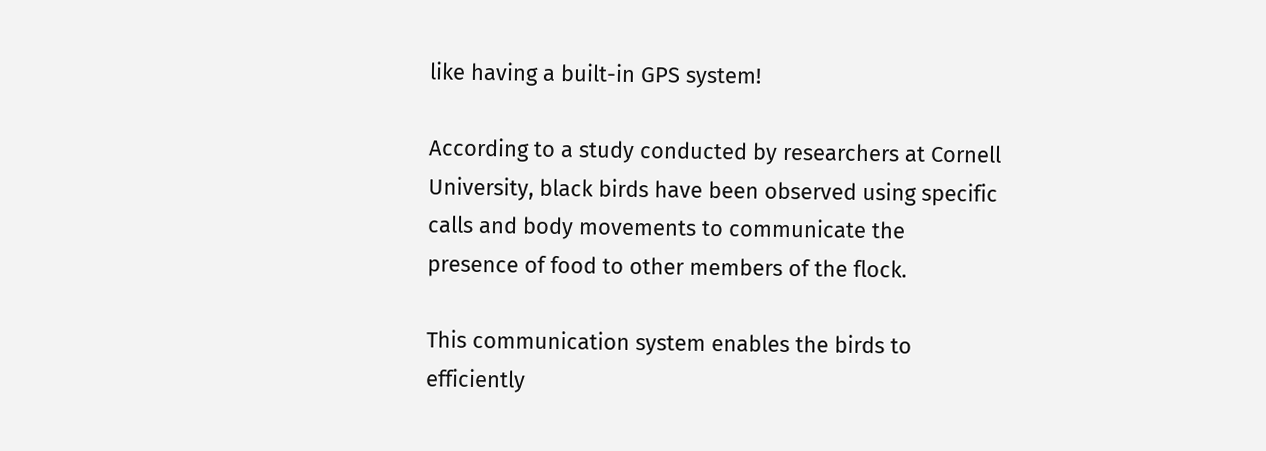like having a built-in GPS system!

According to a study conducted by researchers at Cornell University, black birds have been observed using specific calls and body movements to communicate the presence of food to other members of the flock.

This communication system enables the birds to efficiently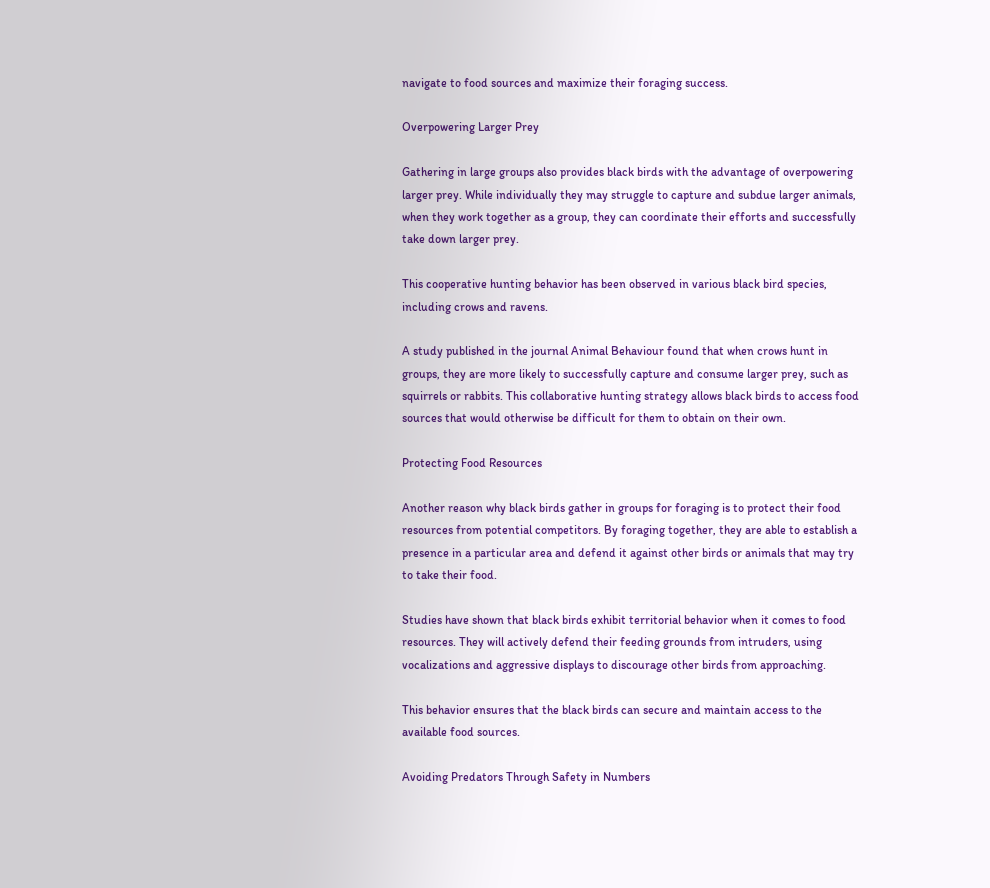navigate to food sources and maximize their foraging success.

Overpowering Larger Prey

Gathering in large groups also provides black birds with the advantage of overpowering larger prey. While individually they may struggle to capture and subdue larger animals, when they work together as a group, they can coordinate their efforts and successfully take down larger prey.

This cooperative hunting behavior has been observed in various black bird species, including crows and ravens.

A study published in the journal Animal Behaviour found that when crows hunt in groups, they are more likely to successfully capture and consume larger prey, such as squirrels or rabbits. This collaborative hunting strategy allows black birds to access food sources that would otherwise be difficult for them to obtain on their own.

Protecting Food Resources

Another reason why black birds gather in groups for foraging is to protect their food resources from potential competitors. By foraging together, they are able to establish a presence in a particular area and defend it against other birds or animals that may try to take their food.

Studies have shown that black birds exhibit territorial behavior when it comes to food resources. They will actively defend their feeding grounds from intruders, using vocalizations and aggressive displays to discourage other birds from approaching.

This behavior ensures that the black birds can secure and maintain access to the available food sources.

Avoiding Predators Through Safety in Numbers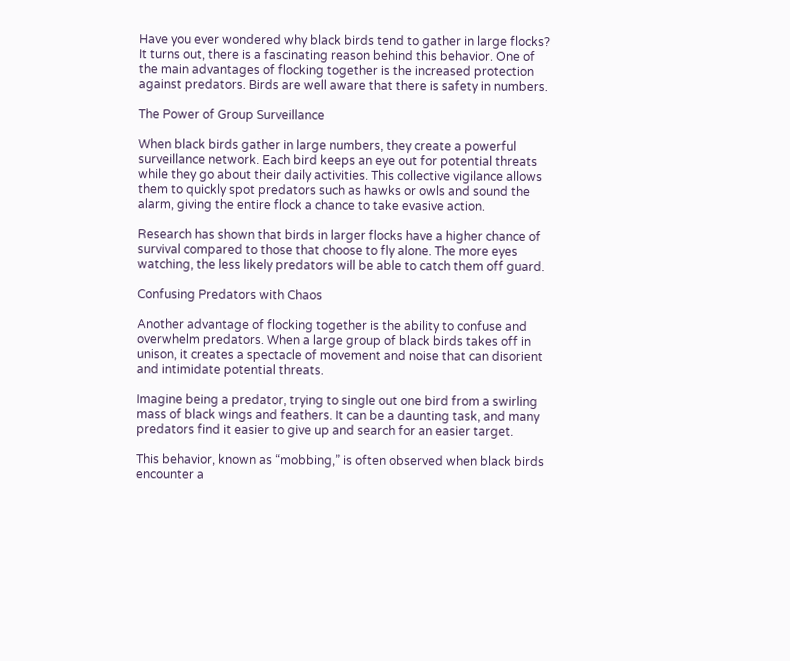Have you ever wondered why black birds tend to gather in large flocks? It turns out, there is a fascinating reason behind this behavior. One of the main advantages of flocking together is the increased protection against predators. Birds are well aware that there is safety in numbers.

The Power of Group Surveillance

When black birds gather in large numbers, they create a powerful surveillance network. Each bird keeps an eye out for potential threats while they go about their daily activities. This collective vigilance allows them to quickly spot predators such as hawks or owls and sound the alarm, giving the entire flock a chance to take evasive action.

Research has shown that birds in larger flocks have a higher chance of survival compared to those that choose to fly alone. The more eyes watching, the less likely predators will be able to catch them off guard.

Confusing Predators with Chaos

Another advantage of flocking together is the ability to confuse and overwhelm predators. When a large group of black birds takes off in unison, it creates a spectacle of movement and noise that can disorient and intimidate potential threats.

Imagine being a predator, trying to single out one bird from a swirling mass of black wings and feathers. It can be a daunting task, and many predators find it easier to give up and search for an easier target.

This behavior, known as “mobbing,” is often observed when black birds encounter a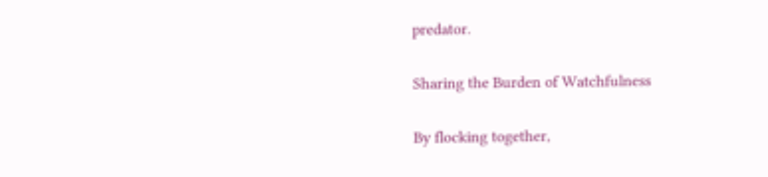predator.

Sharing the Burden of Watchfulness

By flocking together,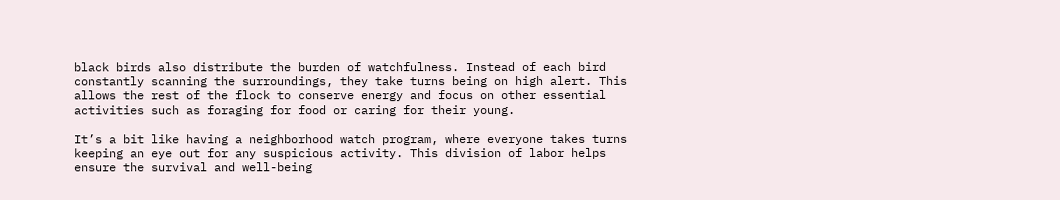black birds also distribute the burden of watchfulness. Instead of each bird constantly scanning the surroundings, they take turns being on high alert. This allows the rest of the flock to conserve energy and focus on other essential activities such as foraging for food or caring for their young.

It’s a bit like having a neighborhood watch program, where everyone takes turns keeping an eye out for any suspicious activity. This division of labor helps ensure the survival and well-being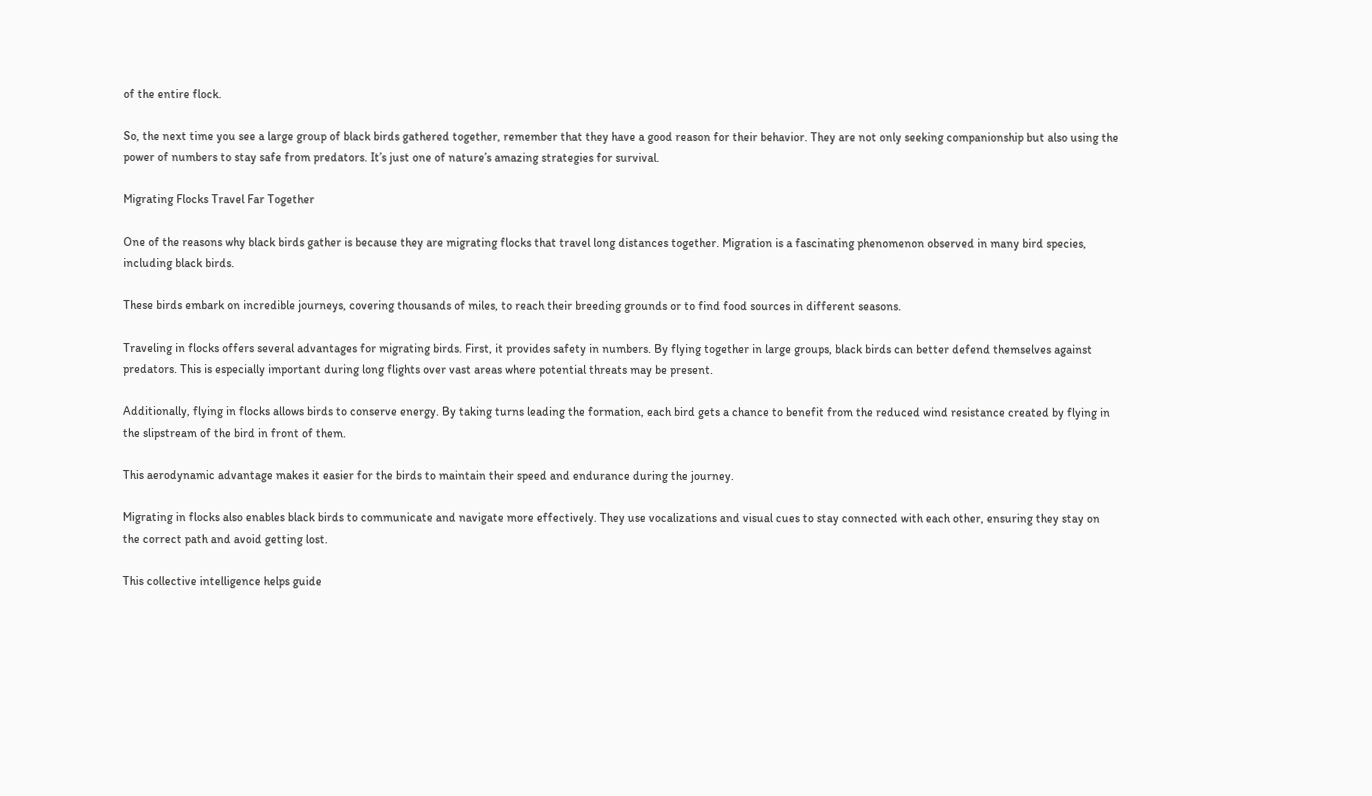of the entire flock.

So, the next time you see a large group of black birds gathered together, remember that they have a good reason for their behavior. They are not only seeking companionship but also using the power of numbers to stay safe from predators. It’s just one of nature’s amazing strategies for survival.

Migrating Flocks Travel Far Together

One of the reasons why black birds gather is because they are migrating flocks that travel long distances together. Migration is a fascinating phenomenon observed in many bird species, including black birds.

These birds embark on incredible journeys, covering thousands of miles, to reach their breeding grounds or to find food sources in different seasons.

Traveling in flocks offers several advantages for migrating birds. First, it provides safety in numbers. By flying together in large groups, black birds can better defend themselves against predators. This is especially important during long flights over vast areas where potential threats may be present.

Additionally, flying in flocks allows birds to conserve energy. By taking turns leading the formation, each bird gets a chance to benefit from the reduced wind resistance created by flying in the slipstream of the bird in front of them.

This aerodynamic advantage makes it easier for the birds to maintain their speed and endurance during the journey.

Migrating in flocks also enables black birds to communicate and navigate more effectively. They use vocalizations and visual cues to stay connected with each other, ensuring they stay on the correct path and avoid getting lost.

This collective intelligence helps guide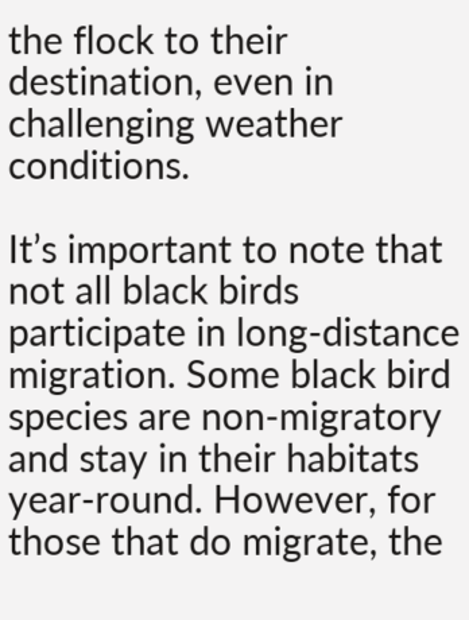the flock to their destination, even in challenging weather conditions.

It’s important to note that not all black birds participate in long-distance migration. Some black bird species are non-migratory and stay in their habitats year-round. However, for those that do migrate, the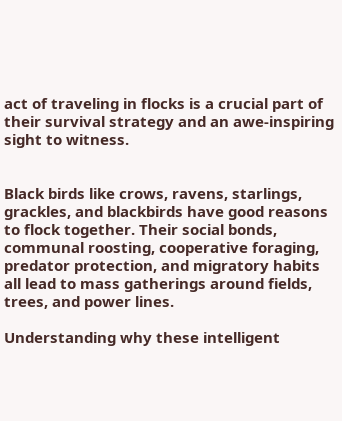act of traveling in flocks is a crucial part of their survival strategy and an awe-inspiring sight to witness.


Black birds like crows, ravens, starlings, grackles, and blackbirds have good reasons to flock together. Their social bonds, communal roosting, cooperative foraging, predator protection, and migratory habits all lead to mass gatherings around fields, trees, and power lines.

Understanding why these intelligent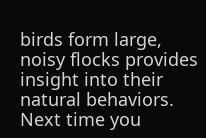birds form large, noisy flocks provides insight into their natural behaviors. Next time you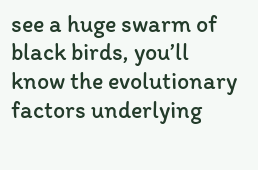see a huge swarm of black birds, you’ll know the evolutionary factors underlying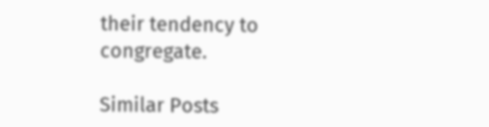their tendency to congregate.

Similar Posts